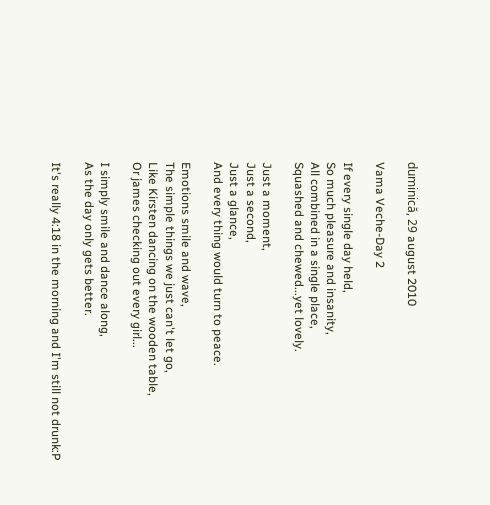duminică, 29 august 2010

Vama Veche-Day 2

If every single day held,
So much pleasure and insanity,
All combined in a single place,
Squashed and chewed...yet lovely.

Just a moment,
Just a second,
Just a glance,
And every thing would turn to peace.

Emotions smile and wave,
The simple things we just can't let go,
Like Kirsten dancing on the wooden table,
Or james checking out every girl...

I simply smile and dance along,
As the day only gets better.

It's really 4:18 in the morning and I'm still not drunk:P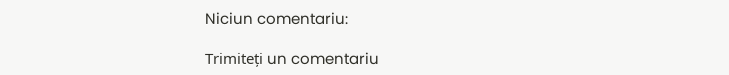Niciun comentariu:

Trimiteți un comentariu